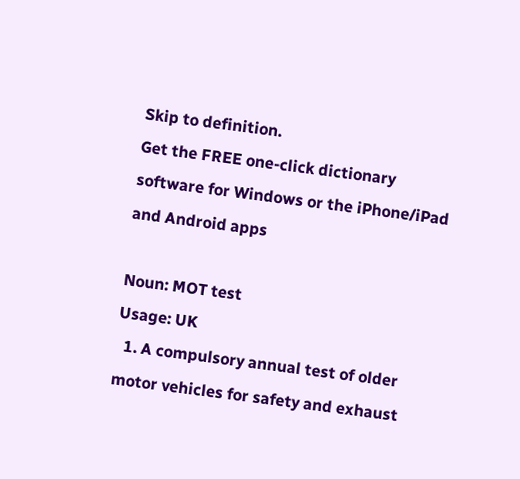Skip to definition.
Get the FREE one-click dictionary software for Windows or the iPhone/iPad and Android apps

Noun: MOT test
Usage: UK
  1. A compulsory annual test of older motor vehicles for safety and exhaust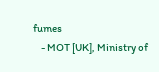fumes
    - MOT [UK], Ministry of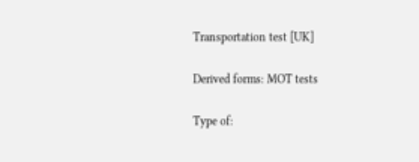Transportation test [UK]

Derived forms: MOT tests

Type of: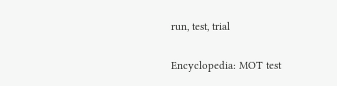run, test, trial

Encyclopedia: MOT test